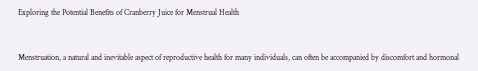Exploring the Potential Benefits of Cranberry Juice for Menstrual Health


Menstruation, a natural and inevitable aspect of reproductive health for many individuals, can often be accompanied by discomfort and hormonal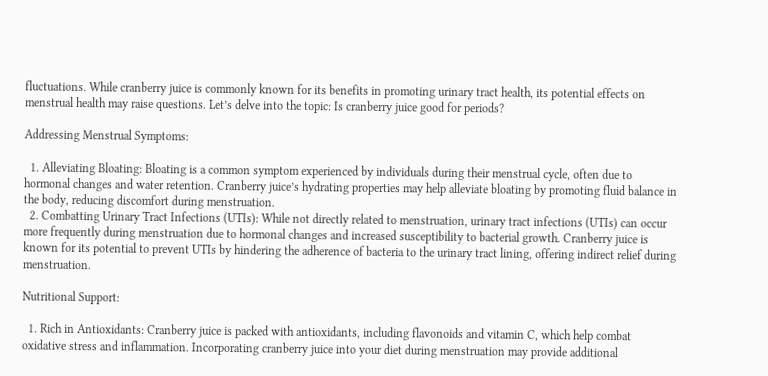fluctuations. While cranberry juice is commonly known for its benefits in promoting urinary tract health, its potential effects on menstrual health may raise questions. Let’s delve into the topic: Is cranberry juice good for periods?

Addressing Menstrual Symptoms:

  1. Alleviating Bloating: Bloating is a common symptom experienced by individuals during their menstrual cycle, often due to hormonal changes and water retention. Cranberry juice’s hydrating properties may help alleviate bloating by promoting fluid balance in the body, reducing discomfort during menstruation.
  2. Combatting Urinary Tract Infections (UTIs): While not directly related to menstruation, urinary tract infections (UTIs) can occur more frequently during menstruation due to hormonal changes and increased susceptibility to bacterial growth. Cranberry juice is known for its potential to prevent UTIs by hindering the adherence of bacteria to the urinary tract lining, offering indirect relief during menstruation.

Nutritional Support:

  1. Rich in Antioxidants: Cranberry juice is packed with antioxidants, including flavonoids and vitamin C, which help combat oxidative stress and inflammation. Incorporating cranberry juice into your diet during menstruation may provide additional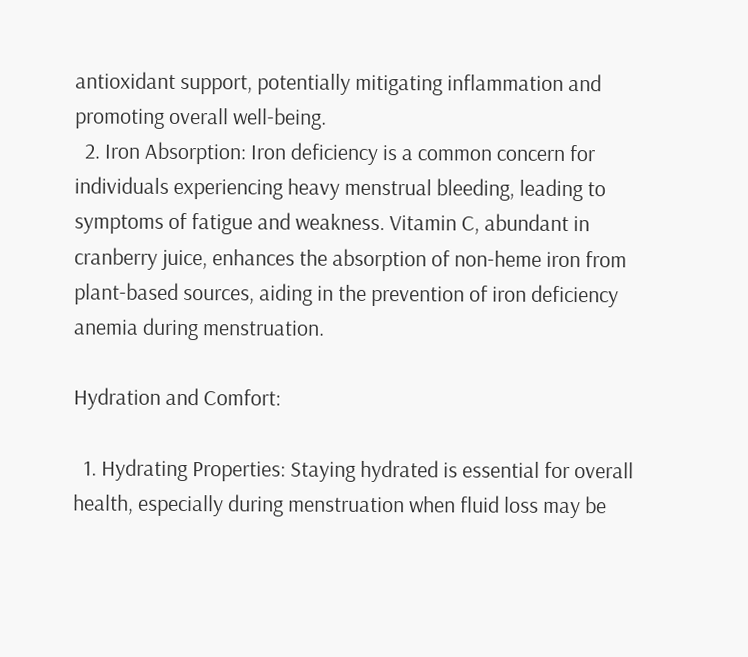antioxidant support, potentially mitigating inflammation and promoting overall well-being.
  2. Iron Absorption: Iron deficiency is a common concern for individuals experiencing heavy menstrual bleeding, leading to symptoms of fatigue and weakness. Vitamin C, abundant in cranberry juice, enhances the absorption of non-heme iron from plant-based sources, aiding in the prevention of iron deficiency anemia during menstruation.

Hydration and Comfort:

  1. Hydrating Properties: Staying hydrated is essential for overall health, especially during menstruation when fluid loss may be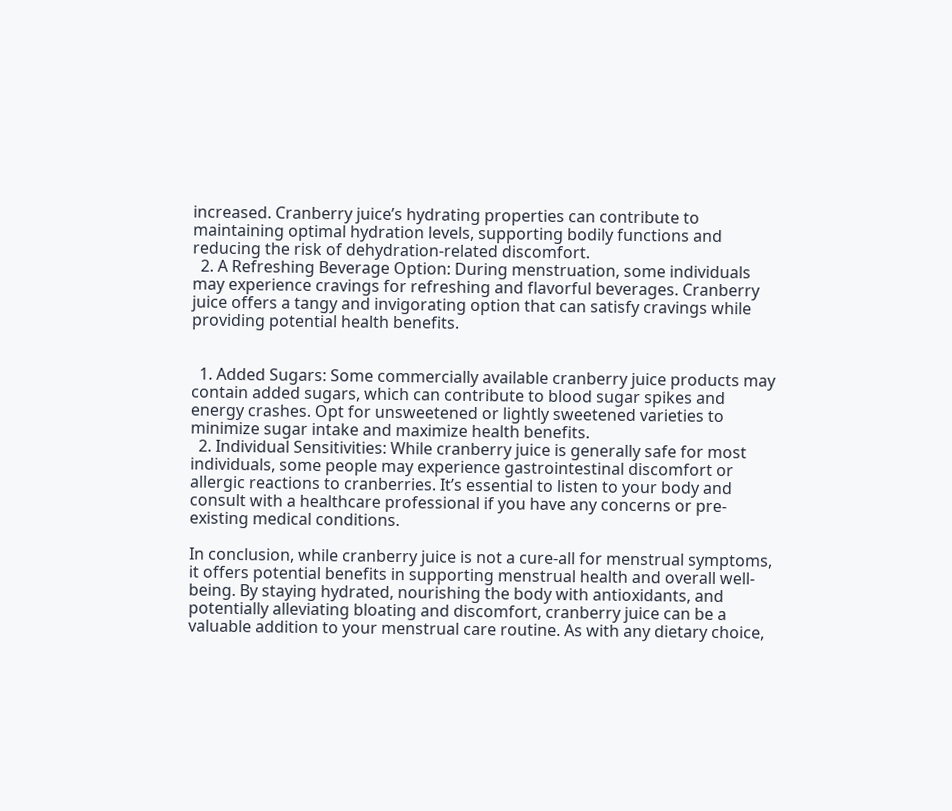increased. Cranberry juice’s hydrating properties can contribute to maintaining optimal hydration levels, supporting bodily functions and reducing the risk of dehydration-related discomfort.
  2. A Refreshing Beverage Option: During menstruation, some individuals may experience cravings for refreshing and flavorful beverages. Cranberry juice offers a tangy and invigorating option that can satisfy cravings while providing potential health benefits.


  1. Added Sugars: Some commercially available cranberry juice products may contain added sugars, which can contribute to blood sugar spikes and energy crashes. Opt for unsweetened or lightly sweetened varieties to minimize sugar intake and maximize health benefits.
  2. Individual Sensitivities: While cranberry juice is generally safe for most individuals, some people may experience gastrointestinal discomfort or allergic reactions to cranberries. It’s essential to listen to your body and consult with a healthcare professional if you have any concerns or pre-existing medical conditions.

In conclusion, while cranberry juice is not a cure-all for menstrual symptoms, it offers potential benefits in supporting menstrual health and overall well-being. By staying hydrated, nourishing the body with antioxidants, and potentially alleviating bloating and discomfort, cranberry juice can be a valuable addition to your menstrual care routine. As with any dietary choice,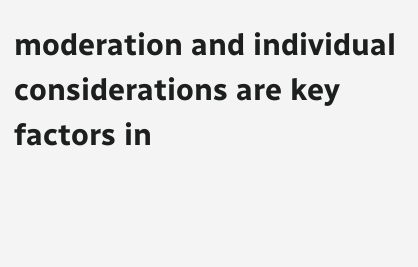moderation and individual considerations are key factors in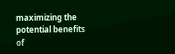maximizing the potential benefits of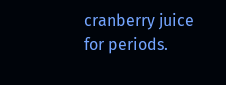cranberry juice for periods.